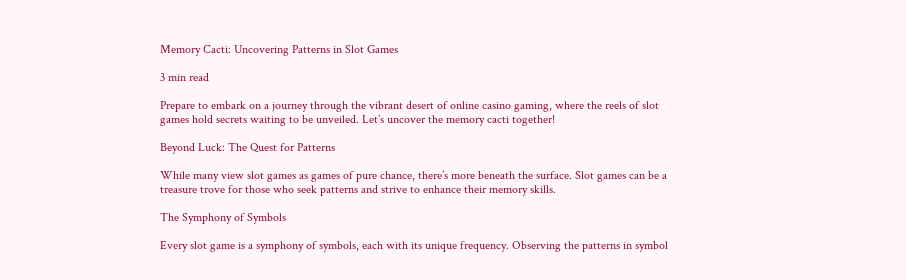Memory Cacti: Uncovering Patterns in Slot Games

3 min read

Prepare to embark on a journey through the vibrant desert of online casino gaming, where the reels of slot games hold secrets waiting to be unveiled. Let’s uncover the memory cacti together!

Beyond Luck: The Quest for Patterns

While many view slot games as games of pure chance, there’s more beneath the surface. Slot games can be a treasure trove for those who seek patterns and strive to enhance their memory skills.

The Symphony of Symbols

Every slot game is a symphony of symbols, each with its unique frequency. Observing the patterns in symbol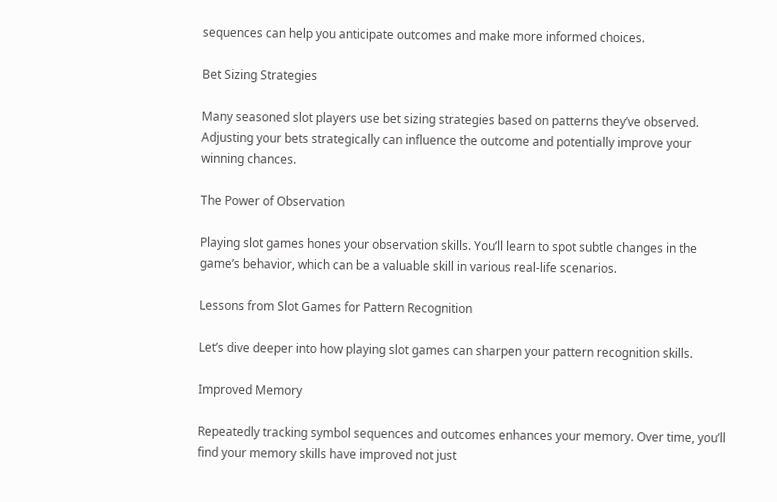sequences can help you anticipate outcomes and make more informed choices.

Bet Sizing Strategies

Many seasoned slot players use bet sizing strategies based on patterns they’ve observed. Adjusting your bets strategically can influence the outcome and potentially improve your winning chances.

The Power of Observation

Playing slot games hones your observation skills. You’ll learn to spot subtle changes in the game’s behavior, which can be a valuable skill in various real-life scenarios.

Lessons from Slot Games for Pattern Recognition

Let’s dive deeper into how playing slot games can sharpen your pattern recognition skills.

Improved Memory

Repeatedly tracking symbol sequences and outcomes enhances your memory. Over time, you’ll find your memory skills have improved not just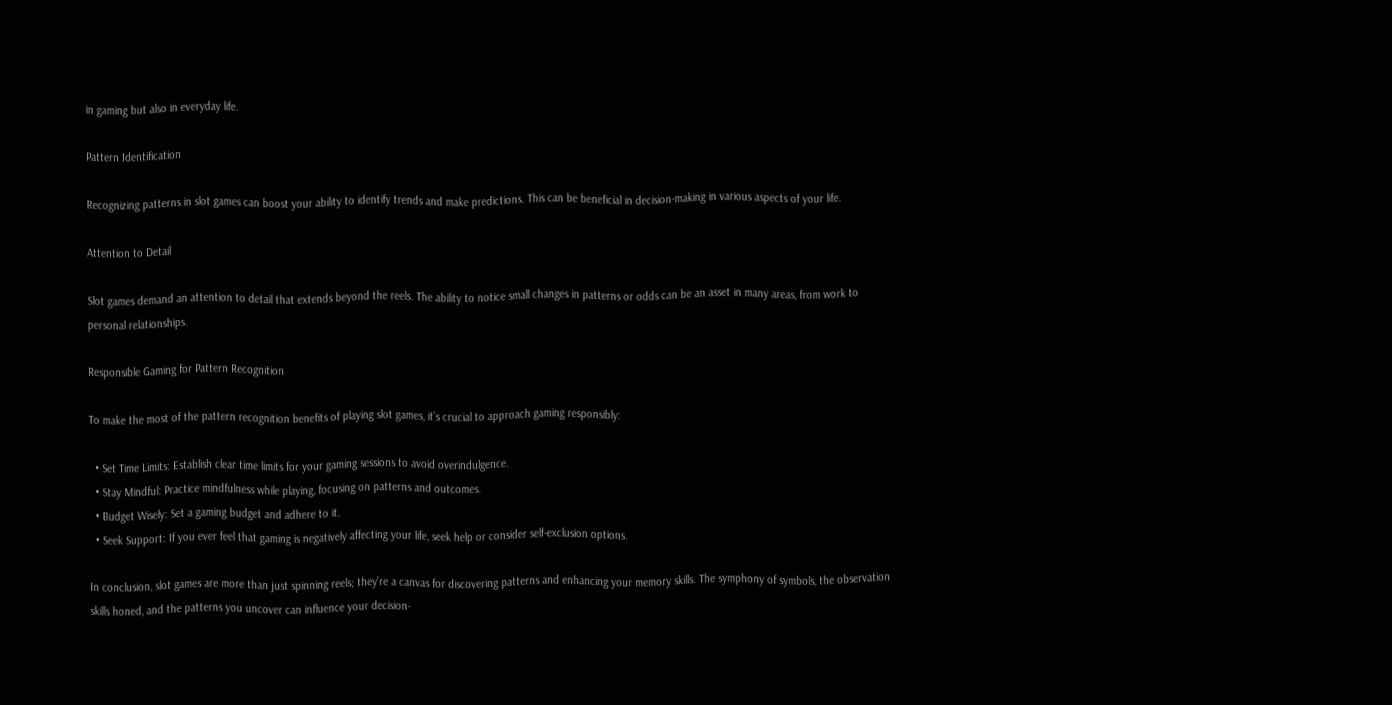in gaming but also in everyday life.

Pattern Identification

Recognizing patterns in slot games can boost your ability to identify trends and make predictions. This can be beneficial in decision-making in various aspects of your life.

Attention to Detail

Slot games demand an attention to detail that extends beyond the reels. The ability to notice small changes in patterns or odds can be an asset in many areas, from work to personal relationships.

Responsible Gaming for Pattern Recognition

To make the most of the pattern recognition benefits of playing slot games, it’s crucial to approach gaming responsibly:

  • Set Time Limits: Establish clear time limits for your gaming sessions to avoid overindulgence.
  • Stay Mindful: Practice mindfulness while playing, focusing on patterns and outcomes.
  • Budget Wisely: Set a gaming budget and adhere to it.
  • Seek Support: If you ever feel that gaming is negatively affecting your life, seek help or consider self-exclusion options.

In conclusion, slot games are more than just spinning reels; they’re a canvas for discovering patterns and enhancing your memory skills. The symphony of symbols, the observation skills honed, and the patterns you uncover can influence your decision-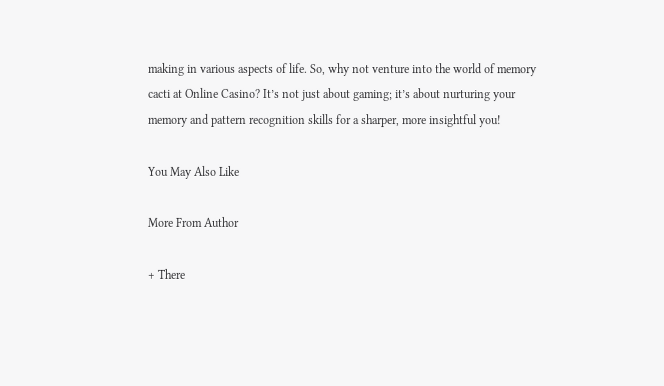making in various aspects of life. So, why not venture into the world of memory cacti at Online Casino? It’s not just about gaming; it’s about nurturing your memory and pattern recognition skills for a sharper, more insightful you!

You May Also Like

More From Author

+ There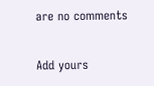are no comments

Add yours